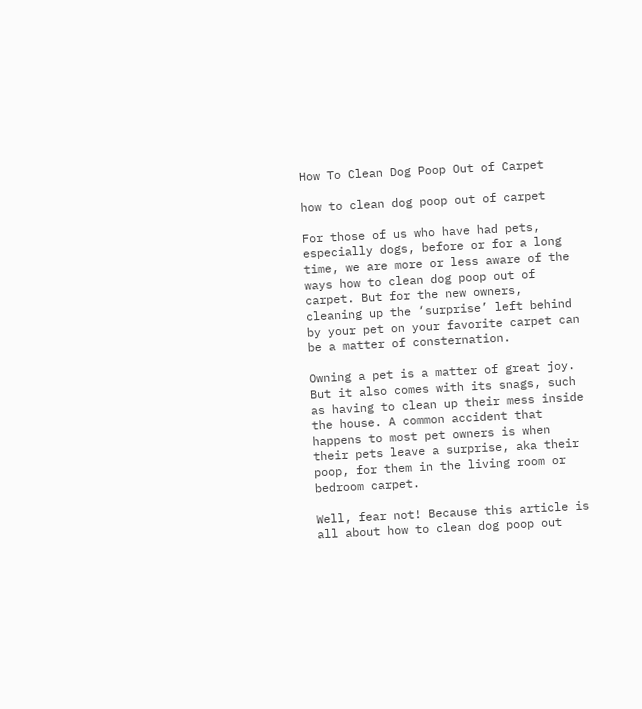How To Clean Dog Poop Out of Carpet

how to clean dog poop out of carpet

For those of us who have had pets, especially dogs, before or for a long time, we are more or less aware of the ways how to clean dog poop out of carpet. But for the new owners, cleaning up the ‘surprise’ left behind by your pet on your favorite carpet can be a matter of consternation.

Owning a pet is a matter of great joy. But it also comes with its snags, such as having to clean up their mess inside the house. A common accident that happens to most pet owners is when their pets leave a surprise, aka their poop, for them in the living room or bedroom carpet.

Well, fear not! Because this article is all about how to clean dog poop out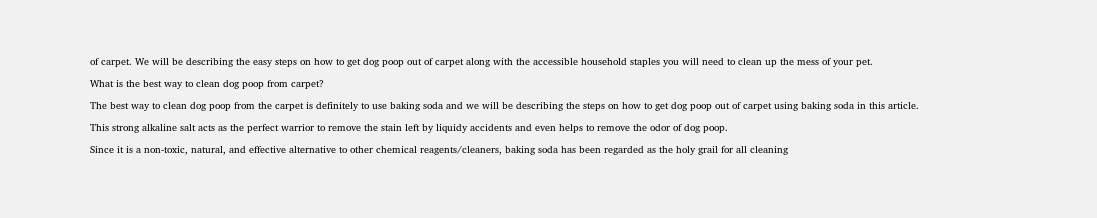of carpet. We will be describing the easy steps on how to get dog poop out of carpet along with the accessible household staples you will need to clean up the mess of your pet.

What is the best way to clean dog poop from carpet?

The best way to clean dog poop from the carpet is definitely to use baking soda and we will be describing the steps on how to get dog poop out of carpet using baking soda in this article.

This strong alkaline salt acts as the perfect warrior to remove the stain left by liquidy accidents and even helps to remove the odor of dog poop.

Since it is a non-toxic, natural, and effective alternative to other chemical reagents/cleaners, baking soda has been regarded as the holy grail for all cleaning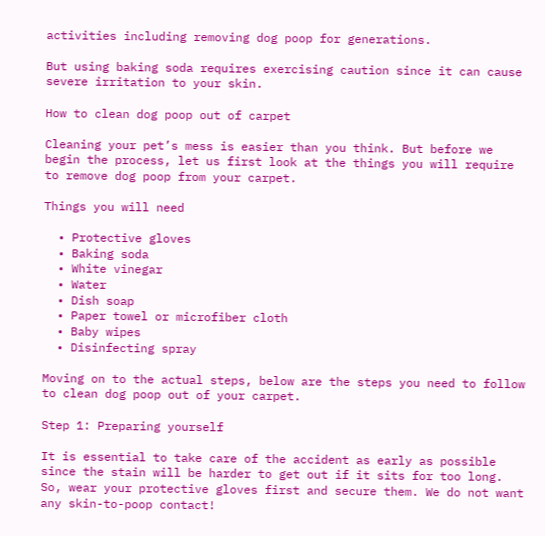activities including removing dog poop for generations.

But using baking soda requires exercising caution since it can cause severe irritation to your skin.

How to clean dog poop out of carpet

Cleaning your pet’s mess is easier than you think. But before we begin the process, let us first look at the things you will require to remove dog poop from your carpet.

Things you will need

  • Protective gloves
  • Baking soda
  • White vinegar
  • Water
  • Dish soap
  • Paper towel or microfiber cloth
  • Baby wipes
  • Disinfecting spray

Moving on to the actual steps, below are the steps you need to follow to clean dog poop out of your carpet.

Step 1: Preparing yourself

It is essential to take care of the accident as early as possible since the stain will be harder to get out if it sits for too long. So, wear your protective gloves first and secure them. We do not want any skin-to-poop contact!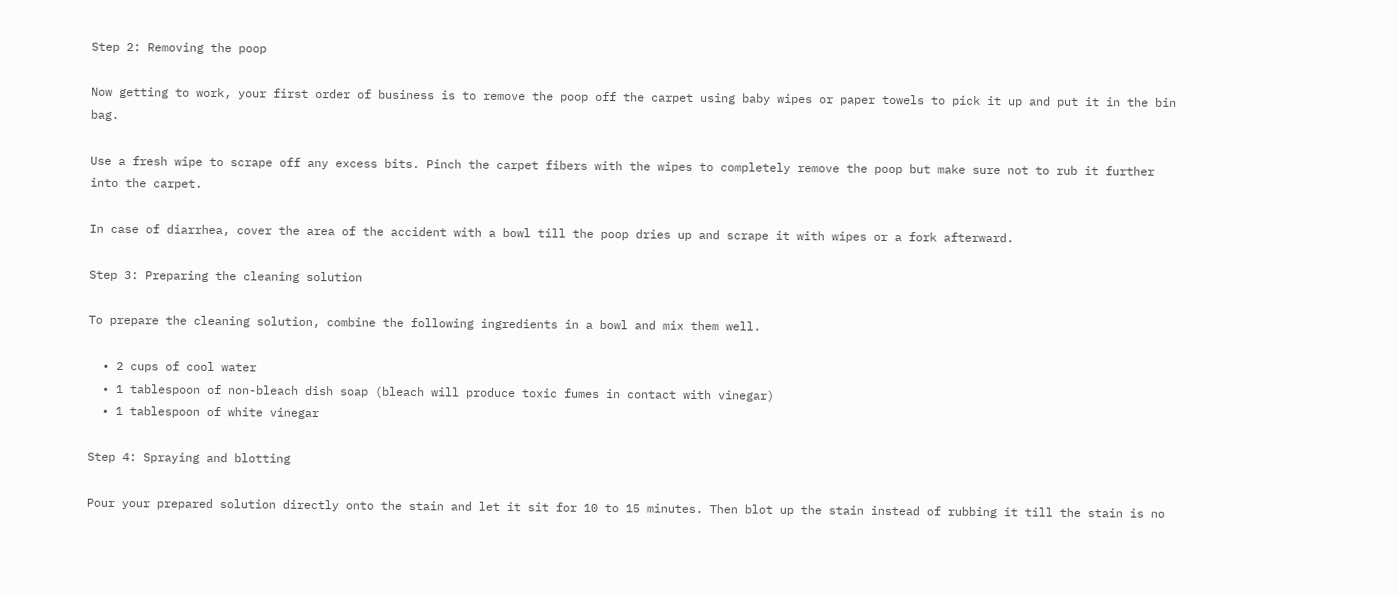Step 2: Removing the poop

Now getting to work, your first order of business is to remove the poop off the carpet using baby wipes or paper towels to pick it up and put it in the bin bag.

Use a fresh wipe to scrape off any excess bits. Pinch the carpet fibers with the wipes to completely remove the poop but make sure not to rub it further into the carpet.

In case of diarrhea, cover the area of the accident with a bowl till the poop dries up and scrape it with wipes or a fork afterward.

Step 3: Preparing the cleaning solution

To prepare the cleaning solution, combine the following ingredients in a bowl and mix them well.

  • 2 cups of cool water
  • 1 tablespoon of non-bleach dish soap (bleach will produce toxic fumes in contact with vinegar)
  • 1 tablespoon of white vinegar

Step 4: Spraying and blotting

Pour your prepared solution directly onto the stain and let it sit for 10 to 15 minutes. Then blot up the stain instead of rubbing it till the stain is no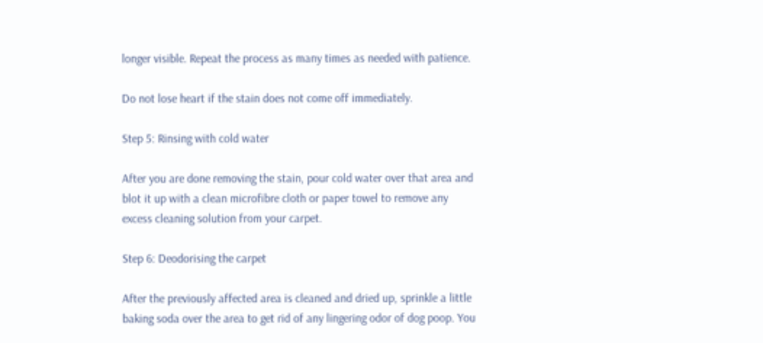longer visible. Repeat the process as many times as needed with patience.

Do not lose heart if the stain does not come off immediately.

Step 5: Rinsing with cold water

After you are done removing the stain, pour cold water over that area and blot it up with a clean microfibre cloth or paper towel to remove any excess cleaning solution from your carpet.

Step 6: Deodorising the carpet

After the previously affected area is cleaned and dried up, sprinkle a little baking soda over the area to get rid of any lingering odor of dog poop. You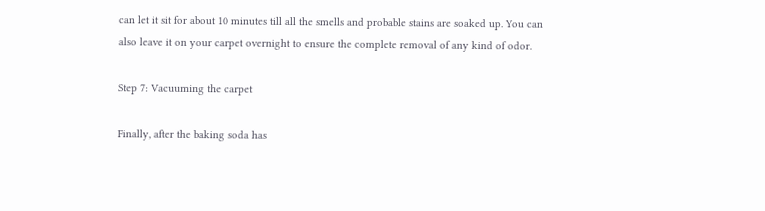can let it sit for about 10 minutes till all the smells and probable stains are soaked up. You can also leave it on your carpet overnight to ensure the complete removal of any kind of odor.

Step 7: Vacuuming the carpet

Finally, after the baking soda has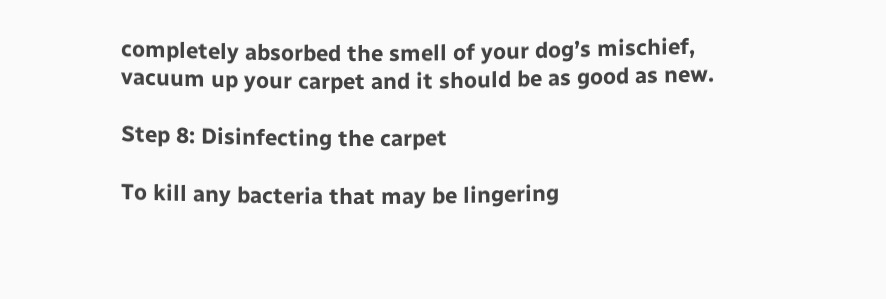completely absorbed the smell of your dog’s mischief, vacuum up your carpet and it should be as good as new.

Step 8: Disinfecting the carpet

To kill any bacteria that may be lingering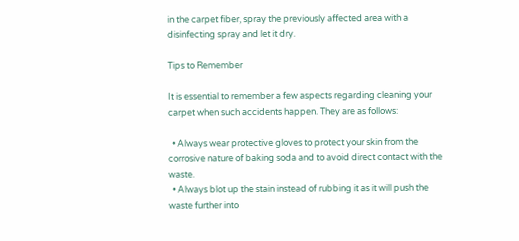in the carpet fiber, spray the previously affected area with a disinfecting spray and let it dry.

Tips to Remember

It is essential to remember a few aspects regarding cleaning your carpet when such accidents happen. They are as follows:

  • Always wear protective gloves to protect your skin from the corrosive nature of baking soda and to avoid direct contact with the waste.
  • Always blot up the stain instead of rubbing it as it will push the waste further into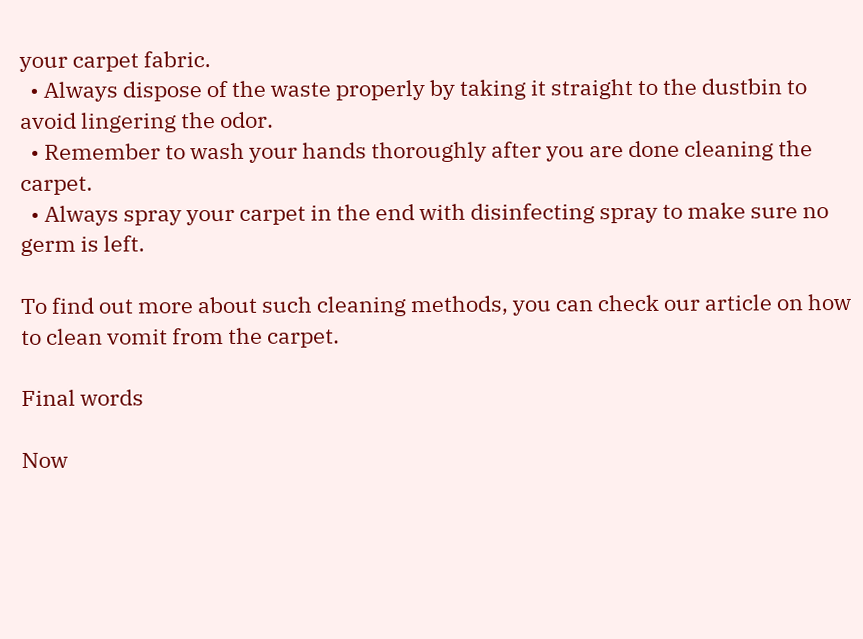your carpet fabric.
  • Always dispose of the waste properly by taking it straight to the dustbin to avoid lingering the odor.
  • Remember to wash your hands thoroughly after you are done cleaning the carpet.
  • Always spray your carpet in the end with disinfecting spray to make sure no germ is left.

To find out more about such cleaning methods, you can check our article on how to clean vomit from the carpet.

Final words

Now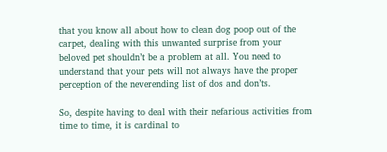that you know all about how to clean dog poop out of the carpet, dealing with this unwanted surprise from your beloved pet shouldn’t be a problem at all. You need to understand that your pets will not always have the proper perception of the neverending list of dos and don’ts.

So, despite having to deal with their nefarious activities from time to time, it is cardinal to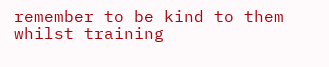remember to be kind to them whilst training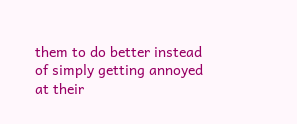them to do better instead of simply getting annoyed at their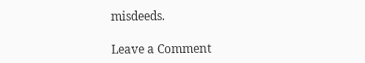misdeeds.

Leave a Comment